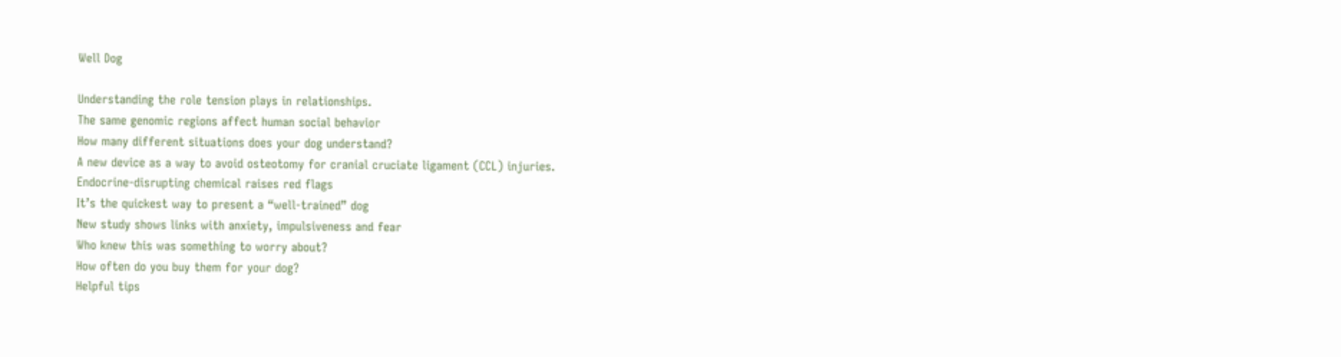Well Dog

Understanding the role tension plays in relationships.
The same genomic regions affect human social behavior
How many different situations does your dog understand?
A new device as a way to avoid osteotomy for cranial cruciate ligament (CCL) injuries.
Endocrine-disrupting chemical raises red flags
It’s the quickest way to present a “well-trained” dog
New study shows links with anxiety, impulsiveness and fear
Who knew this was something to worry about?
How often do you buy them for your dog?
Helpful tips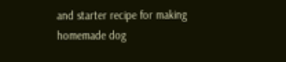and starter recipe for making homemade dog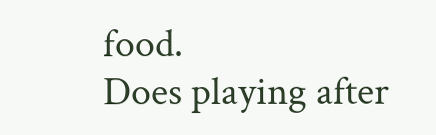food.
Does playing after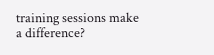training sessions make a difference?